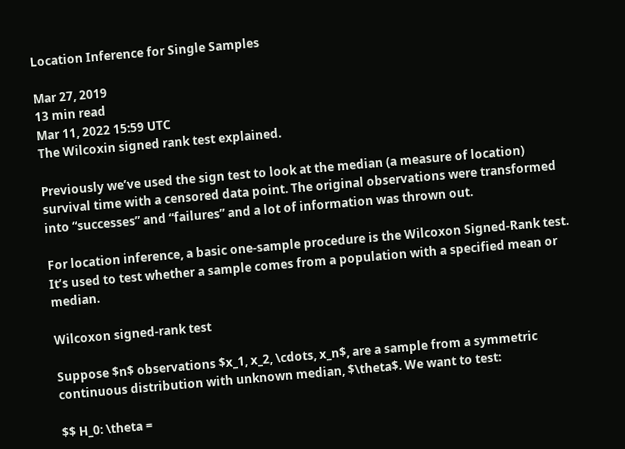Location Inference for Single Samples

Mar 27, 2019
13 min read
Mar 11, 2022 15:59 UTC
The Wilcoxin signed rank test explained.

Previously we’ve used the sign test to look at the median (a measure of location) survival time with a censored data point. The original observations were transformed into “successes” and “failures” and a lot of information was thrown out.

For location inference, a basic one-sample procedure is the Wilcoxon Signed-Rank test. It’s used to test whether a sample comes from a population with a specified mean or median.

Wilcoxon signed-rank test

Suppose $n$ observations $x_1, x_2, \cdots, x_n$, are a sample from a symmetric continuous distribution with unknown median, $\theta$. We want to test:

$$ H_0: \theta =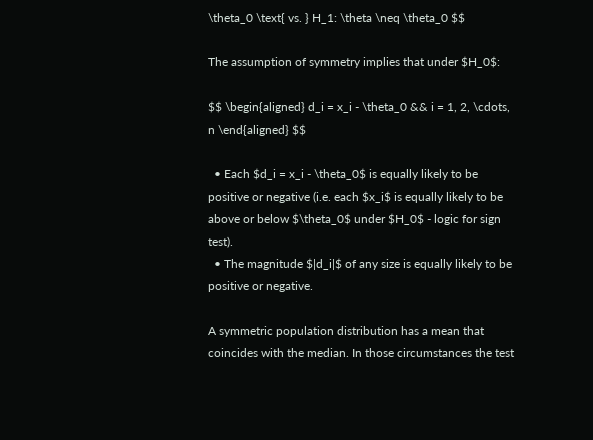\theta_0 \text{ vs. } H_1: \theta \neq \theta_0 $$

The assumption of symmetry implies that under $H_0$:

$$ \begin{aligned} d_i = x_i - \theta_0 && i = 1, 2, \cdots, n \end{aligned} $$

  • Each $d_i = x_i - \theta_0$ is equally likely to be positive or negative (i.e. each $x_i$ is equally likely to be above or below $\theta_0$ under $H_0$ - logic for sign test).
  • The magnitude $|d_i|$ of any size is equally likely to be positive or negative.

A symmetric population distribution has a mean that coincides with the median. In those circumstances the test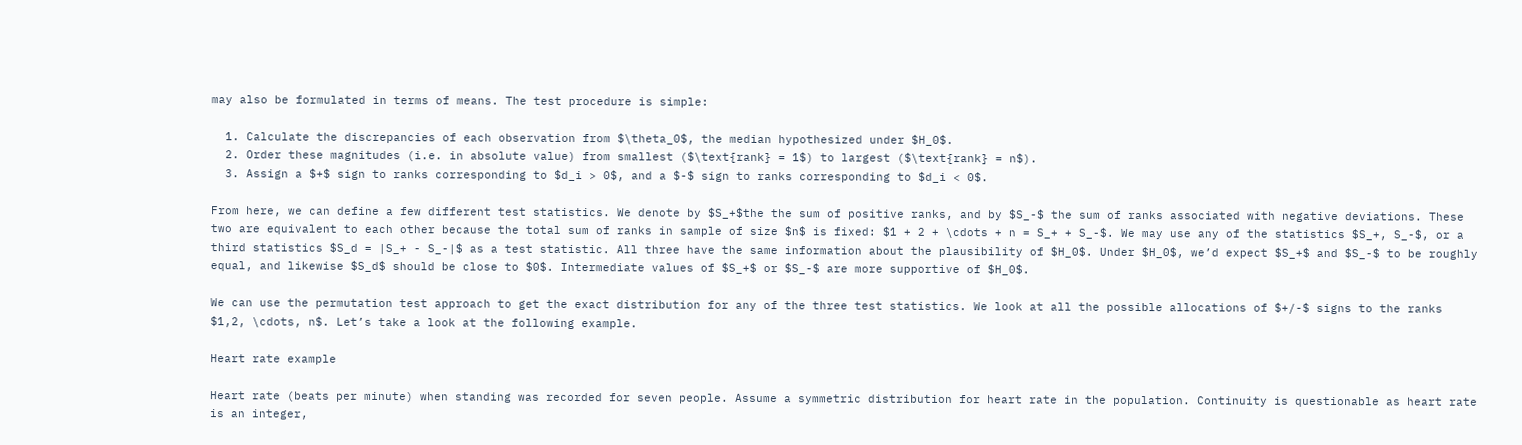may also be formulated in terms of means. The test procedure is simple:

  1. Calculate the discrepancies of each observation from $\theta_0$, the median hypothesized under $H_0$.
  2. Order these magnitudes (i.e. in absolute value) from smallest ($\text{rank} = 1$) to largest ($\text{rank} = n$).
  3. Assign a $+$ sign to ranks corresponding to $d_i > 0$, and a $-$ sign to ranks corresponding to $d_i < 0$.

From here, we can define a few different test statistics. We denote by $S_+$the the sum of positive ranks, and by $S_-$ the sum of ranks associated with negative deviations. These two are equivalent to each other because the total sum of ranks in sample of size $n$ is fixed: $1 + 2 + \cdots + n = S_+ + S_-$. We may use any of the statistics $S_+, S_-$, or a third statistics $S_d = |S_+ - S_-|$ as a test statistic. All three have the same information about the plausibility of $H_0$. Under $H_0$, we’d expect $S_+$ and $S_-$ to be roughly equal, and likewise $S_d$ should be close to $0$. Intermediate values of $S_+$ or $S_-$ are more supportive of $H_0$.

We can use the permutation test approach to get the exact distribution for any of the three test statistics. We look at all the possible allocations of $+/-$ signs to the ranks $1,2, \cdots, n$. Let’s take a look at the following example.

Heart rate example

Heart rate (beats per minute) when standing was recorded for seven people. Assume a symmetric distribution for heart rate in the population. Continuity is questionable as heart rate is an integer,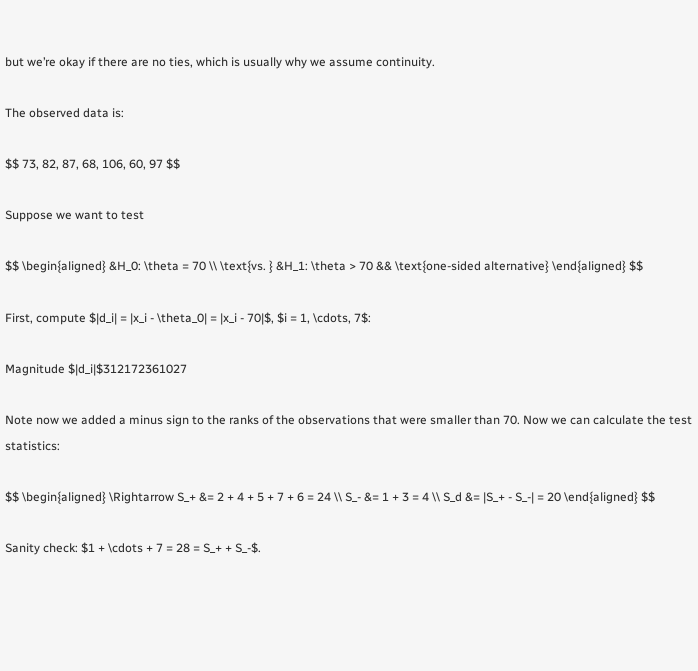but we’re okay if there are no ties, which is usually why we assume continuity.

The observed data is:

$$ 73, 82, 87, 68, 106, 60, 97 $$

Suppose we want to test

$$ \begin{aligned} &H_0: \theta = 70 \\ \text{vs. } &H_1: \theta > 70 && \text{one-sided alternative} \end{aligned} $$

First, compute $|d_i| = |x_i - \theta_0| = |x_i - 70|$, $i = 1, \cdots, 7$:

Magnitude $|d_i|$312172361027

Note now we added a minus sign to the ranks of the observations that were smaller than 70. Now we can calculate the test statistics:

$$ \begin{aligned} \Rightarrow S_+ &= 2 + 4 + 5 + 7 + 6 = 24 \\ S_- &= 1 + 3 = 4 \\ S_d &= |S_+ - S_-| = 20 \end{aligned} $$

Sanity check: $1 + \cdots + 7 = 28 = S_+ + S_-$.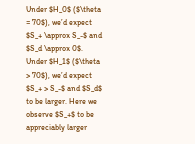Under $H_0$ ($\theta = 70$), we’d expect $S_+ \approx S_-$ and $S_d \approx 0$. Under $H_1$ ($\theta > 70$), we’d expect $S_+ > S_-$ and $S_d$ to be larger. Here we observe $S_+$ to be appreciably larger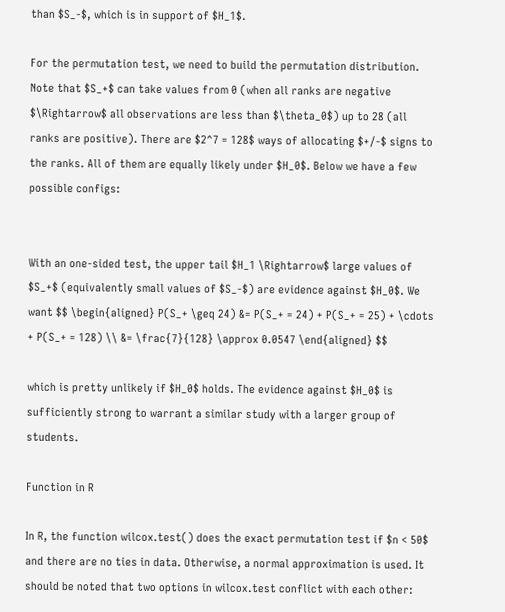than $S_-$, which is in support of $H_1$.

For the permutation test, we need to build the permutation distribution. Note that $S_+$ can take values from 0 (when all ranks are negative $\Rightarrow$ all observations are less than $\theta_0$) up to 28 (all ranks are positive). There are $2^7 = 128$ ways of allocating $+/-$ signs to the ranks. All of them are equally likely under $H_0$. Below we have a few possible configs:


With an one-sided test, the upper tail $H_1 \Rightarrow$ large values of $S_+$ (equivalently small values of $S_-$) are evidence against $H_0$. We want $$ \begin{aligned} P(S_+ \geq 24) &= P(S_+ = 24) + P(S_+ = 25) + \cdots + P(S_+ = 128) \\ &= \frac{7}{128} \approx 0.0547 \end{aligned} $$

which is pretty unlikely if $H_0$ holds. The evidence against $H_0$ is sufficiently strong to warrant a similar study with a larger group of students.

Function in R

In R, the function wilcox.test() does the exact permutation test if $n < 50$ and there are no ties in data. Otherwise, a normal approximation is used. It should be noted that two options in wilcox.test conflict with each other: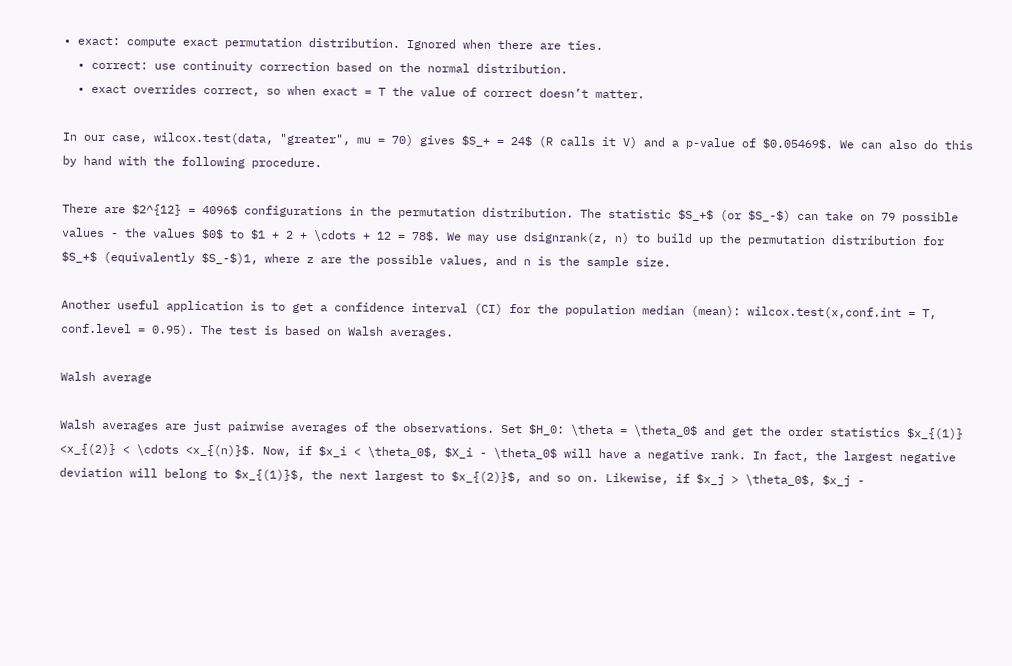• exact: compute exact permutation distribution. Ignored when there are ties.
  • correct: use continuity correction based on the normal distribution.
  • exact overrides correct, so when exact = T the value of correct doesn’t matter.

In our case, wilcox.test(data, "greater", mu = 70) gives $S_+ = 24$ (R calls it V) and a p-value of $0.05469$. We can also do this by hand with the following procedure.

There are $2^{12} = 4096$ configurations in the permutation distribution. The statistic $S_+$ (or $S_-$) can take on 79 possible values - the values $0$ to $1 + 2 + \cdots + 12 = 78$. We may use dsignrank(z, n) to build up the permutation distribution for $S_+$ (equivalently $S_-$)1, where z are the possible values, and n is the sample size.

Another useful application is to get a confidence interval (CI) for the population median (mean): wilcox.test(x,conf.int = T, conf.level = 0.95). The test is based on Walsh averages.

Walsh average

Walsh averages are just pairwise averages of the observations. Set $H_0: \theta = \theta_0$ and get the order statistics $x_{(1)} <x_{(2)} < \cdots <x_{(n)}$. Now, if $x_i < \theta_0$, $X_i - \theta_0$ will have a negative rank. In fact, the largest negative deviation will belong to $x_{(1)}$, the next largest to $x_{(2)}$, and so on. Likewise, if $x_j > \theta_0$, $x_j -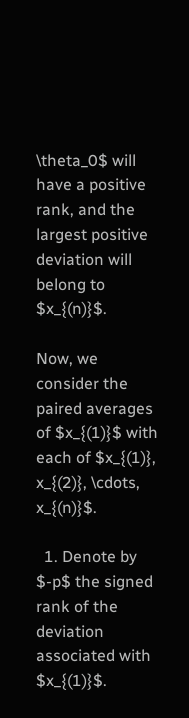\theta_0$ will have a positive rank, and the largest positive deviation will belong to $x_{(n)}$.

Now, we consider the paired averages of $x_{(1)}$ with each of $x_{(1)}, x_{(2)}, \cdots, x_{(n)}$.

  1. Denote by $-p$ the signed rank of the deviation associated with $x_{(1)}$.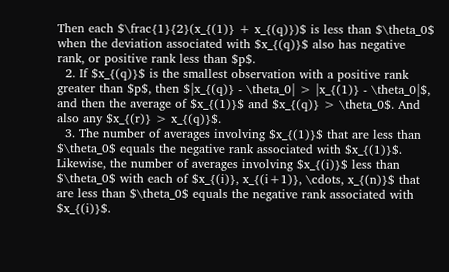Then each $\frac{1}{2}(x_{(1)} + x_{(q)})$ is less than $\theta_0$ when the deviation associated with $x_{(q)}$ also has negative rank, or positive rank less than $p$.
  2. If $x_{(q)}$ is the smallest observation with a positive rank greater than $p$, then $|x_{(q)} - \theta_0| > |x_{(1)} - \theta_0|$, and then the average of $x_{(1)}$ and $x_{(q)} > \theta_0$. And also any $x_{(r)} > x_{(q)}$.
  3. The number of averages involving $x_{(1)}$ that are less than $\theta_0$ equals the negative rank associated with $x_{(1)}$. Likewise, the number of averages involving $x_{(i)}$ less than $\theta_0$ with each of $x_{(i)}, x_{(i+1)}, \cdots, x_{(n)}$ that are less than $\theta_0$ equals the negative rank associated with $x_{(i)}$.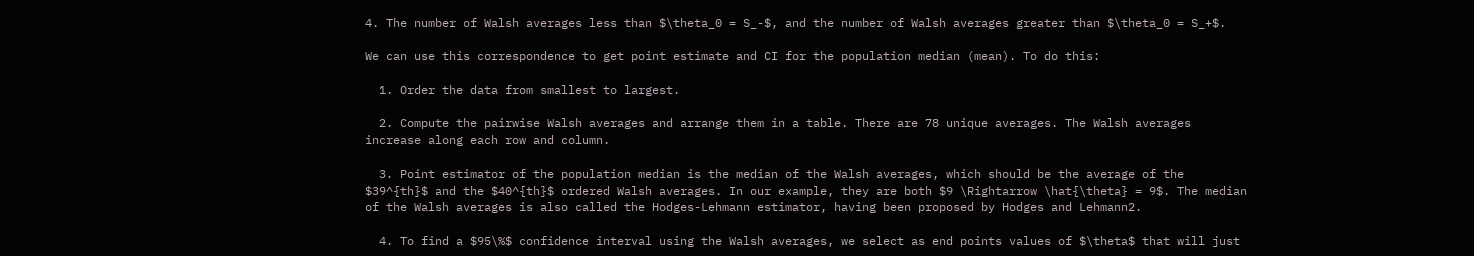4. The number of Walsh averages less than $\theta_0 = S_-$, and the number of Walsh averages greater than $\theta_0 = S_+$.

We can use this correspondence to get point estimate and CI for the population median (mean). To do this:

  1. Order the data from smallest to largest.

  2. Compute the pairwise Walsh averages and arrange them in a table. There are 78 unique averages. The Walsh averages increase along each row and column.

  3. Point estimator of the population median is the median of the Walsh averages, which should be the average of the $39^{th}$ and the $40^{th}$ ordered Walsh averages. In our example, they are both $9 \Rightarrow \hat{\theta} = 9$. The median of the Walsh averages is also called the Hodges-Lehmann estimator, having been proposed by Hodges and Lehmann2.

  4. To find a $95\%$ confidence interval using the Walsh averages, we select as end points values of $\theta$ that will just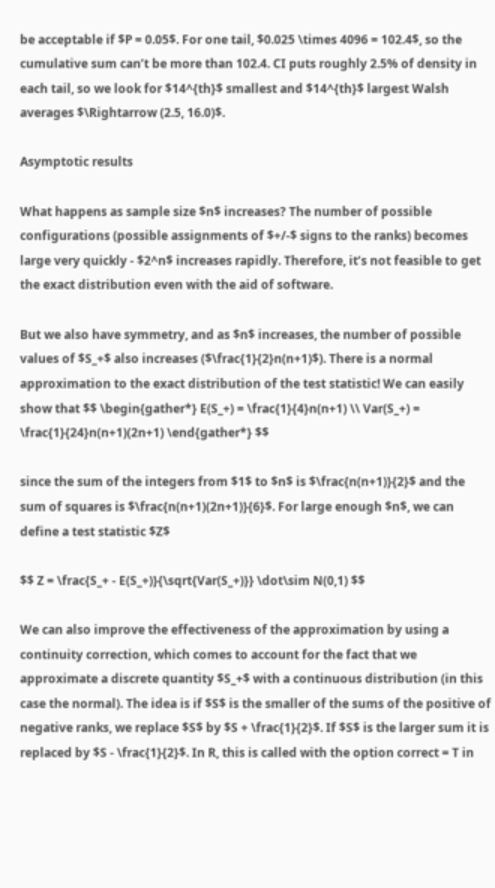be acceptable if $P = 0.05$. For one tail, $0.025 \times 4096 = 102.4$, so the cumulative sum can’t be more than 102.4. CI puts roughly 2.5% of density in each tail, so we look for $14^{th}$ smallest and $14^{th}$ largest Walsh averages $\Rightarrow (2.5, 16.0)$.

Asymptotic results

What happens as sample size $n$ increases? The number of possible configurations (possible assignments of $+/-$ signs to the ranks) becomes large very quickly - $2^n$ increases rapidly. Therefore, it’s not feasible to get the exact distribution even with the aid of software.

But we also have symmetry, and as $n$ increases, the number of possible values of $S_+$ also increases ($\frac{1}{2}n(n+1)$). There is a normal approximation to the exact distribution of the test statistic! We can easily show that $$ \begin{gather*} E(S_+) = \frac{1}{4}n(n+1) \\ Var(S_+) = \frac{1}{24}n(n+1)(2n+1) \end{gather*} $$

since the sum of the integers from $1$ to $n$ is $\frac{n(n+1)}{2}$ and the sum of squares is $\frac{n(n+1)(2n+1)}{6}$. For large enough $n$, we can define a test statistic $Z$

$$ Z = \frac{S_+ - E(S_+)}{\sqrt{Var(S_+)}} \dot\sim N(0,1) $$

We can also improve the effectiveness of the approximation by using a continuity correction, which comes to account for the fact that we approximate a discrete quantity $S_+$ with a continuous distribution (in this case the normal). The idea is if $S$ is the smaller of the sums of the positive of negative ranks, we replace $S$ by $S + \frac{1}{2}$. If $S$ is the larger sum it is replaced by $S - \frac{1}{2}$. In R, this is called with the option correct = T in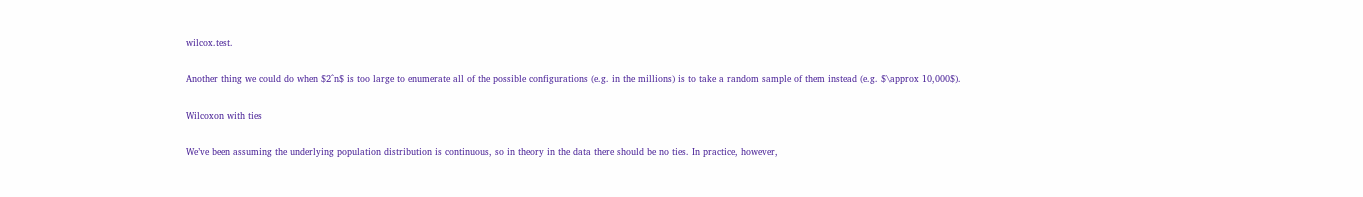wilcox.test.

Another thing we could do when $2^n$ is too large to enumerate all of the possible configurations (e.g. in the millions) is to take a random sample of them instead (e.g. $\approx 10,000$).

Wilcoxon with ties

We’ve been assuming the underlying population distribution is continuous, so in theory in the data there should be no ties. In practice, however,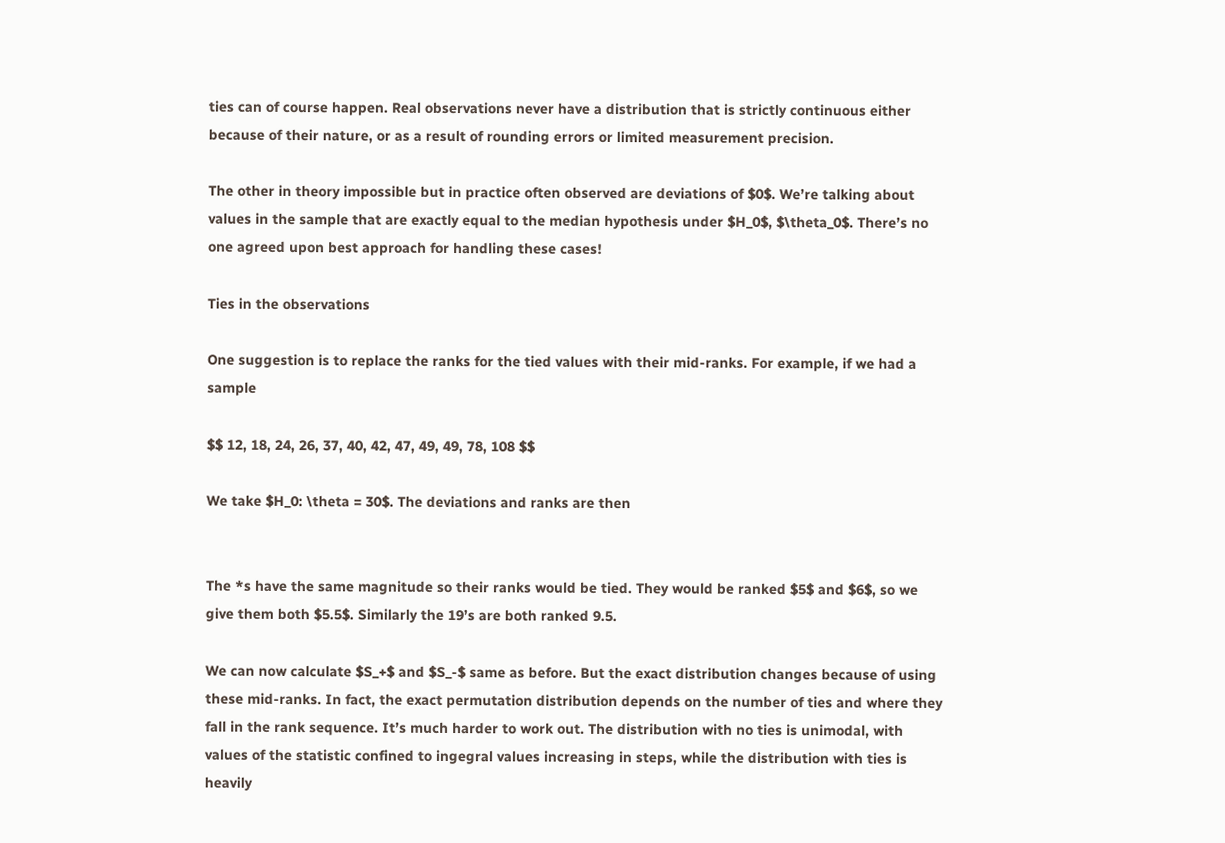ties can of course happen. Real observations never have a distribution that is strictly continuous either because of their nature, or as a result of rounding errors or limited measurement precision.

The other in theory impossible but in practice often observed are deviations of $0$. We’re talking about values in the sample that are exactly equal to the median hypothesis under $H_0$, $\theta_0$. There’s no one agreed upon best approach for handling these cases!

Ties in the observations

One suggestion is to replace the ranks for the tied values with their mid-ranks. For example, if we had a sample

$$ 12, 18, 24, 26, 37, 40, 42, 47, 49, 49, 78, 108 $$

We take $H_0: \theta = 30$. The deviations and ranks are then


The *s have the same magnitude so their ranks would be tied. They would be ranked $5$ and $6$, so we give them both $5.5$. Similarly the 19’s are both ranked 9.5.

We can now calculate $S_+$ and $S_-$ same as before. But the exact distribution changes because of using these mid-ranks. In fact, the exact permutation distribution depends on the number of ties and where they fall in the rank sequence. It’s much harder to work out. The distribution with no ties is unimodal, with values of the statistic confined to ingegral values increasing in steps, while the distribution with ties is heavily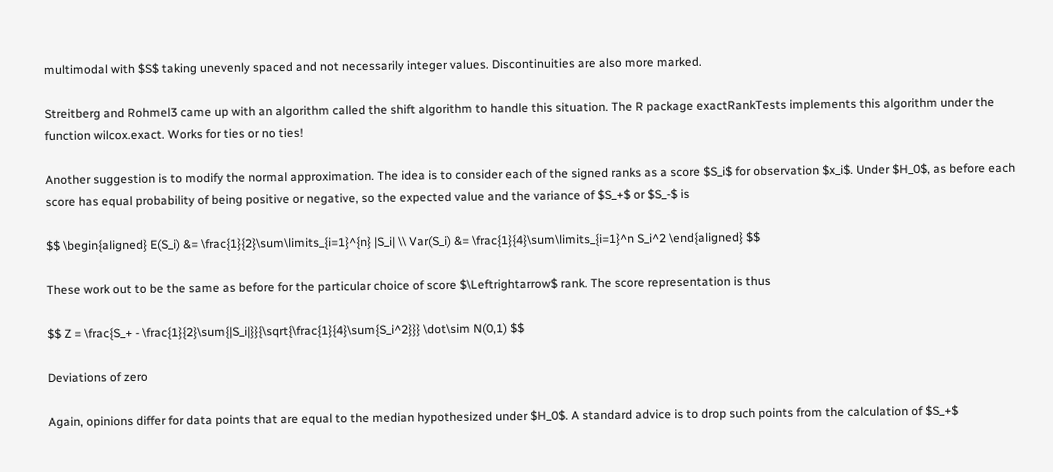multimodal with $S$ taking unevenly spaced and not necessarily integer values. Discontinuities are also more marked.

Streitberg and Rohmel3 came up with an algorithm called the shift algorithm to handle this situation. The R package exactRankTests implements this algorithm under the function wilcox.exact. Works for ties or no ties!

Another suggestion is to modify the normal approximation. The idea is to consider each of the signed ranks as a score $S_i$ for observation $x_i$. Under $H_0$, as before each score has equal probability of being positive or negative, so the expected value and the variance of $S_+$ or $S_-$ is

$$ \begin{aligned} E(S_i) &= \frac{1}{2}\sum\limits_{i=1}^{n} |S_i| \\ Var(S_i) &= \frac{1}{4}\sum\limits_{i=1}^n S_i^2 \end{aligned} $$

These work out to be the same as before for the particular choice of score $\Leftrightarrow$ rank. The score representation is thus

$$ Z = \frac{S_+ - \frac{1}{2}\sum{|S_i|}}{\sqrt{\frac{1}{4}\sum{S_i^2}}} \dot\sim N(0,1) $$

Deviations of zero

Again, opinions differ for data points that are equal to the median hypothesized under $H_0$. A standard advice is to drop such points from the calculation of $S_+$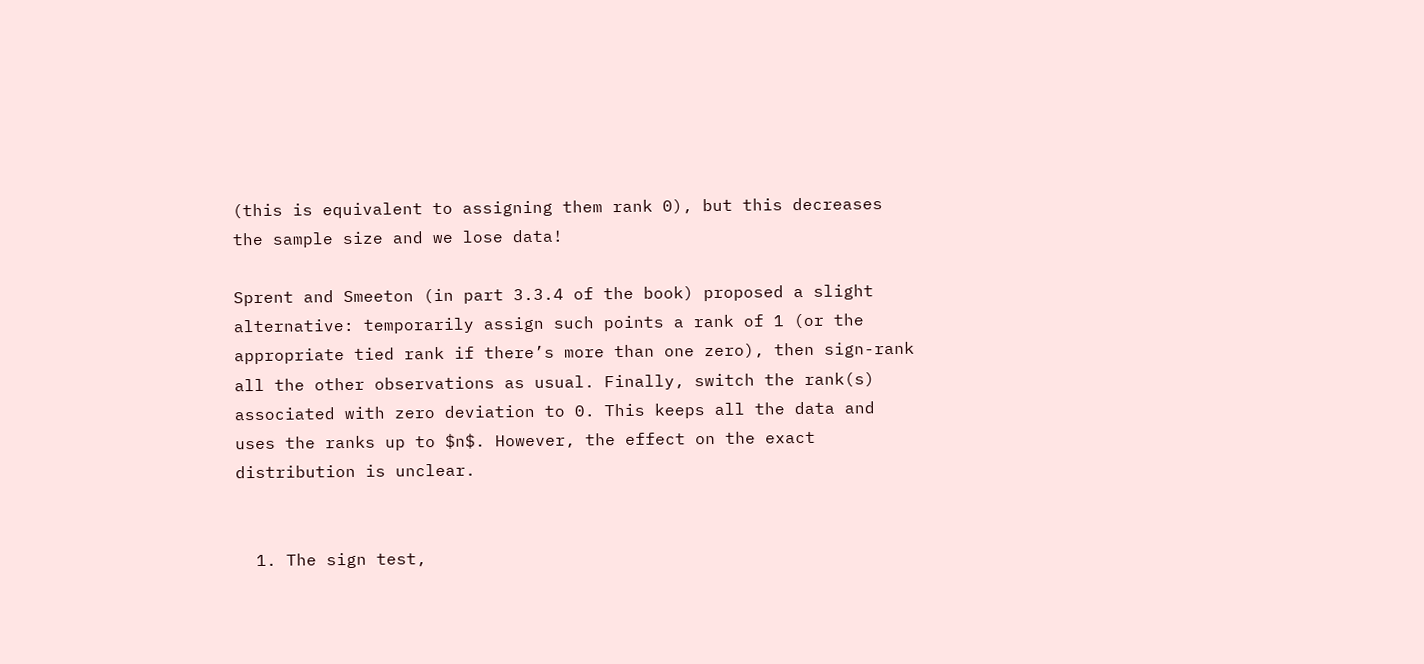(this is equivalent to assigning them rank 0), but this decreases the sample size and we lose data!

Sprent and Smeeton (in part 3.3.4 of the book) proposed a slight alternative: temporarily assign such points a rank of 1 (or the appropriate tied rank if there’s more than one zero), then sign-rank all the other observations as usual. Finally, switch the rank(s) associated with zero deviation to 0. This keeps all the data and uses the ranks up to $n$. However, the effect on the exact distribution is unclear.


  1. The sign test,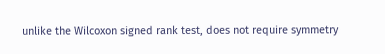unlike the Wilcoxon signed rank test, does not require symmetry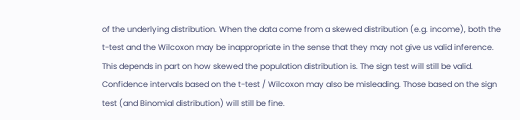of the underlying distribution. When the data come from a skewed distribution (e.g. income), both the t-test and the Wilcoxon may be inappropriate in the sense that they may not give us valid inference. This depends in part on how skewed the population distribution is. The sign test will still be valid. Confidence intervals based on the t-test / Wilcoxon may also be misleading. Those based on the sign test (and Binomial distribution) will still be fine.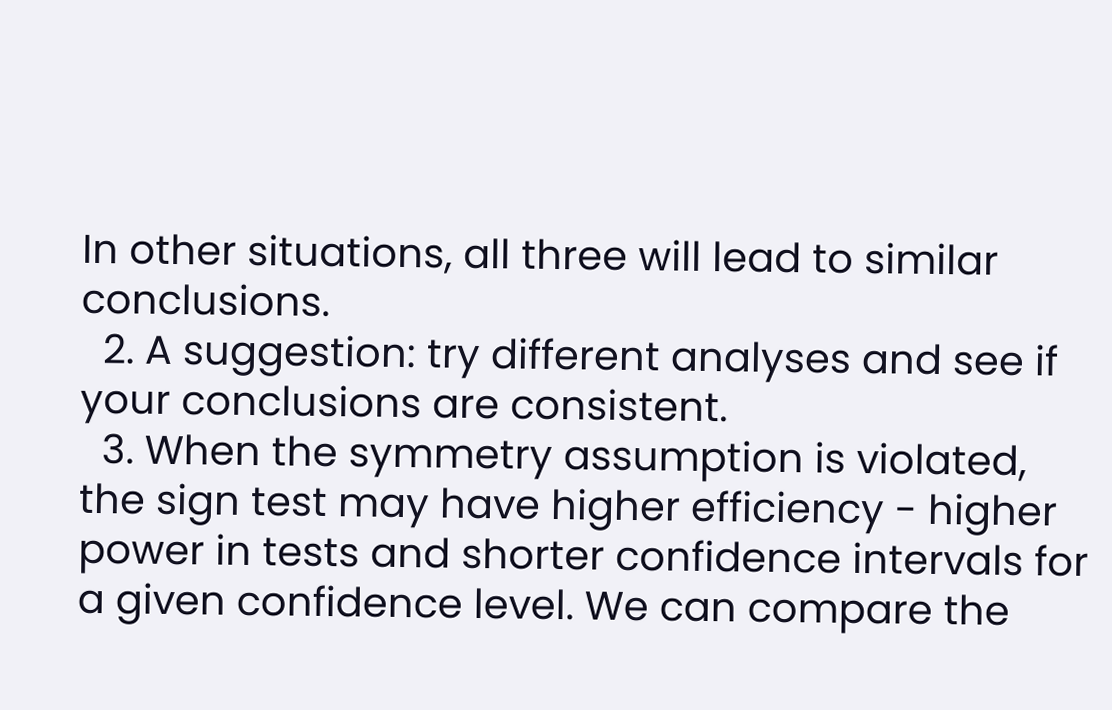In other situations, all three will lead to similar conclusions.
  2. A suggestion: try different analyses and see if your conclusions are consistent.
  3. When the symmetry assumption is violated, the sign test may have higher efficiency - higher power in tests and shorter confidence intervals for a given confidence level. We can compare the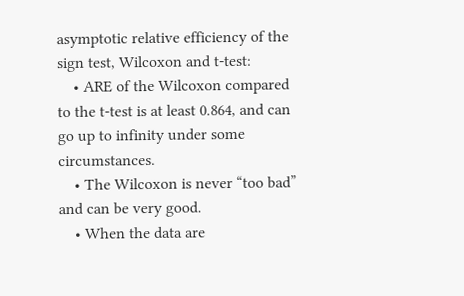asymptotic relative efficiency of the sign test, Wilcoxon and t-test:
    • ARE of the Wilcoxon compared to the t-test is at least 0.864, and can go up to infinity under some circumstances.
    • The Wilcoxon is never “too bad” and can be very good.
    • When the data are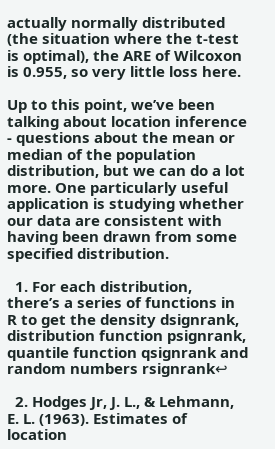actually normally distributed (the situation where the t-test is optimal), the ARE of Wilcoxon is 0.955, so very little loss here.

Up to this point, we’ve been talking about location inference - questions about the mean or median of the population distribution, but we can do a lot more. One particularly useful application is studying whether our data are consistent with having been drawn from some specified distribution.

  1. For each distribution, there’s a series of functions in R to get the density dsignrank, distribution function psignrank, quantile function qsignrank and random numbers rsignrank↩

  2. Hodges Jr, J. L., & Lehmann, E. L. (1963). Estimates of location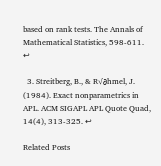based on rank tests. The Annals of Mathematical Statistics, 598-611. ↩

  3. Streitberg, B., & R√∂hmel, J. (1984). Exact nonparametrics in APL. ACM SIGAPL APL Quote Quad, 14(4), 313-325. ↩

Related Posts